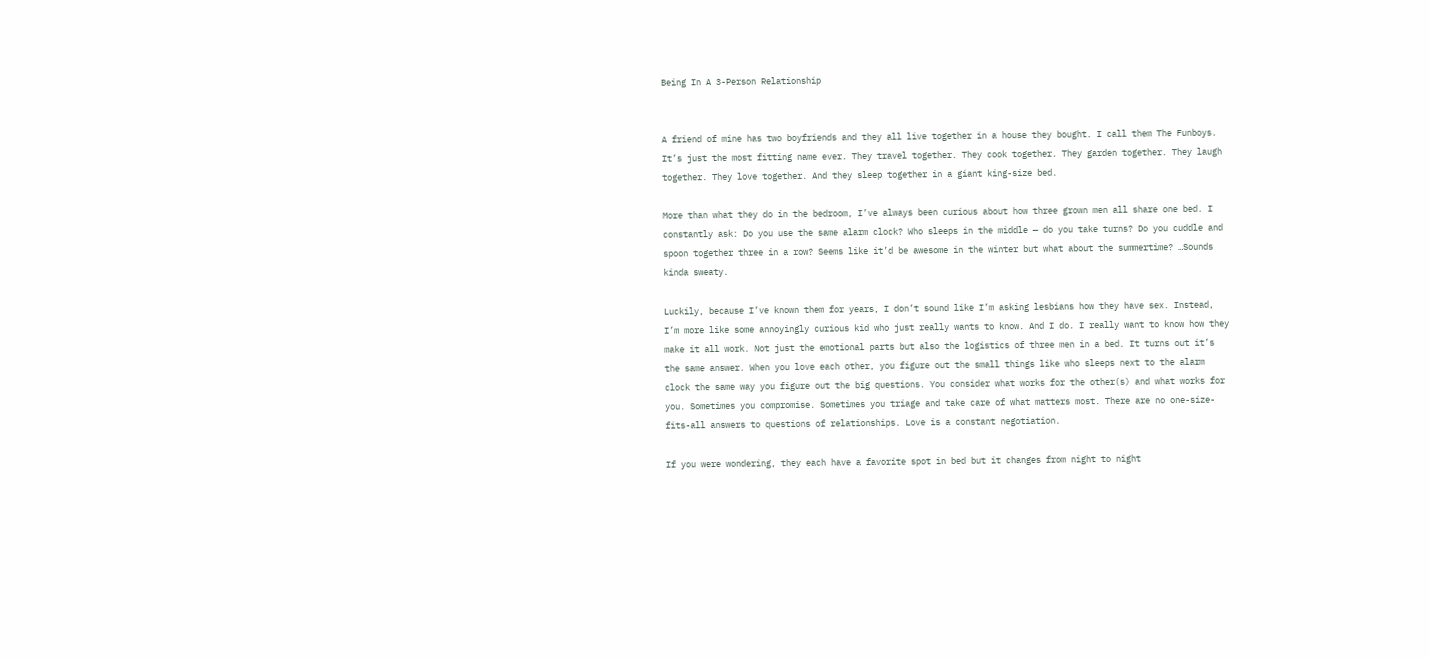Being In A 3-Person Relationship


A friend of mine has two boyfriends and they all live together in a house they bought. I call them The Funboys. It’s just the most fitting name ever. They travel together. They cook together. They garden together. They laugh together. They love together. And they sleep together in a giant king-size bed.

More than what they do in the bedroom, I’ve always been curious about how three grown men all share one bed. I constantly ask: Do you use the same alarm clock? Who sleeps in the middle — do you take turns? Do you cuddle and spoon together three in a row? Seems like it’d be awesome in the winter but what about the summertime? …Sounds kinda sweaty.

Luckily, because I’ve known them for years, I don’t sound like I’m asking lesbians how they have sex. Instead, I’m more like some annoyingly curious kid who just really wants to know. And I do. I really want to know how they make it all work. Not just the emotional parts but also the logistics of three men in a bed. It turns out it’s the same answer. When you love each other, you figure out the small things like who sleeps next to the alarm clock the same way you figure out the big questions. You consider what works for the other(s) and what works for you. Sometimes you compromise. Sometimes you triage and take care of what matters most. There are no one-size-fits-all answers to questions of relationships. Love is a constant negotiation.

If you were wondering, they each have a favorite spot in bed but it changes from night to night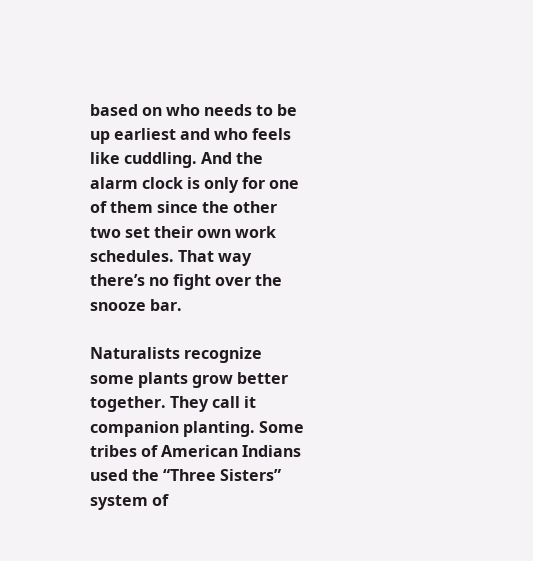based on who needs to be up earliest and who feels like cuddling. And the alarm clock is only for one of them since the other two set their own work schedules. That way there’s no fight over the snooze bar.

Naturalists recognize some plants grow better together. They call it companion planting. Some tribes of American Indians used the “Three Sisters” system of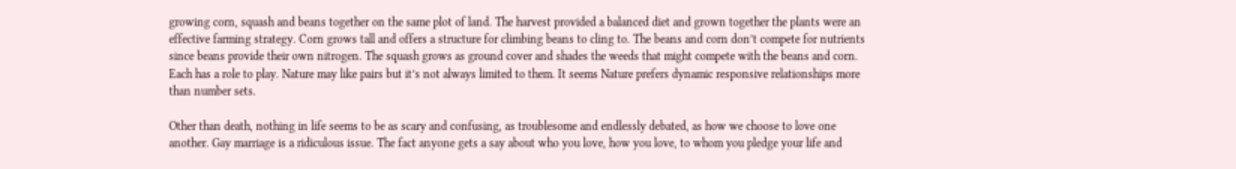growing corn, squash and beans together on the same plot of land. The harvest provided a balanced diet and grown together the plants were an effective farming strategy. Corn grows tall and offers a structure for climbing beans to cling to. The beans and corn don’t compete for nutrients since beans provide their own nitrogen. The squash grows as ground cover and shades the weeds that might compete with the beans and corn. Each has a role to play. Nature may like pairs but it’s not always limited to them. It seems Nature prefers dynamic responsive relationships more than number sets.

Other than death, nothing in life seems to be as scary and confusing, as troublesome and endlessly debated, as how we choose to love one another. Gay marriage is a ridiculous issue. The fact anyone gets a say about who you love, how you love, to whom you pledge your life and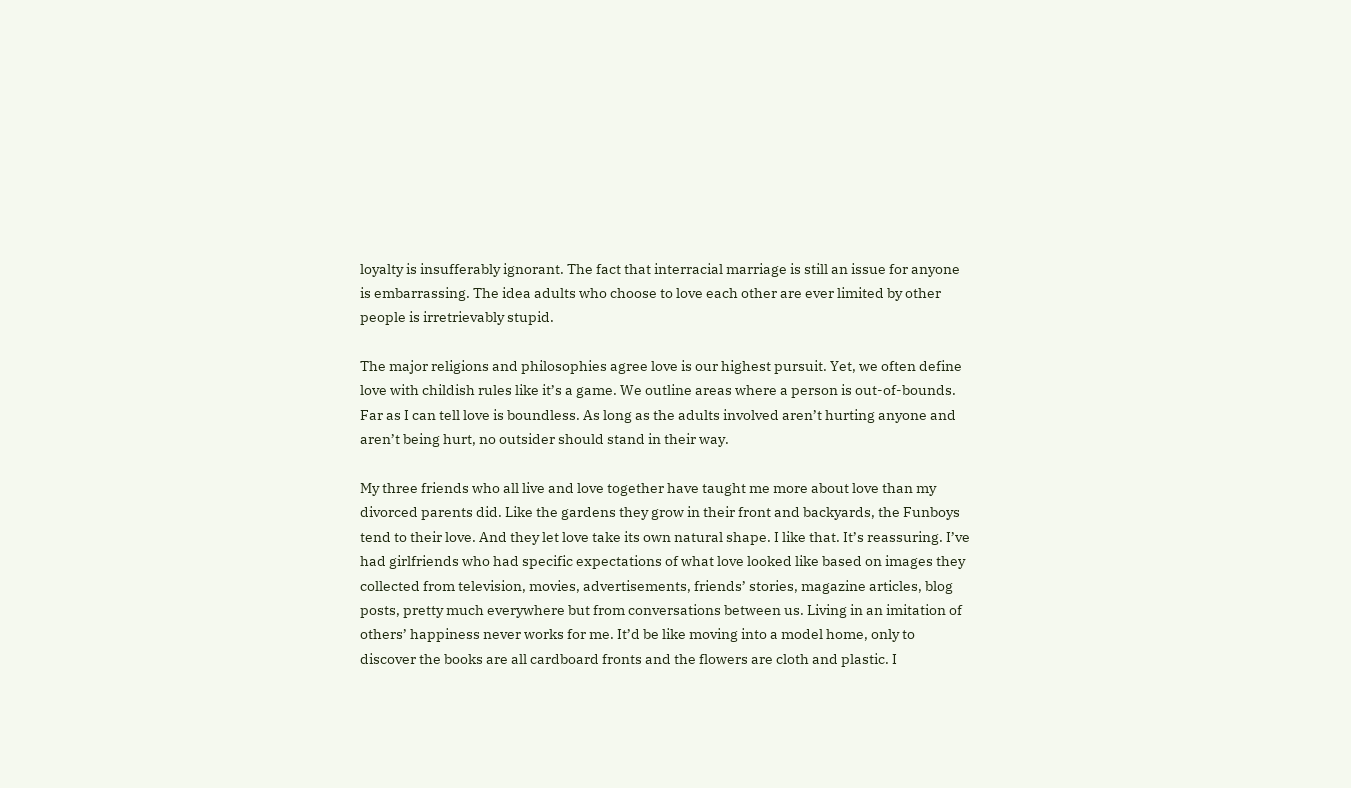loyalty is insufferably ignorant. The fact that interracial marriage is still an issue for anyone is embarrassing. The idea adults who choose to love each other are ever limited by other people is irretrievably stupid.

The major religions and philosophies agree love is our highest pursuit. Yet, we often define love with childish rules like it’s a game. We outline areas where a person is out-of-bounds. Far as I can tell love is boundless. As long as the adults involved aren’t hurting anyone and aren’t being hurt, no outsider should stand in their way.

My three friends who all live and love together have taught me more about love than my divorced parents did. Like the gardens they grow in their front and backyards, the Funboys tend to their love. And they let love take its own natural shape. I like that. It’s reassuring. I’ve had girlfriends who had specific expectations of what love looked like based on images they collected from television, movies, advertisements, friends’ stories, magazine articles, blog posts, pretty much everywhere but from conversations between us. Living in an imitation of others’ happiness never works for me. It’d be like moving into a model home, only to discover the books are all cardboard fronts and the flowers are cloth and plastic. I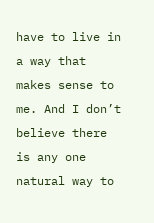have to live in a way that makes sense to me. And I don’t believe there is any one natural way to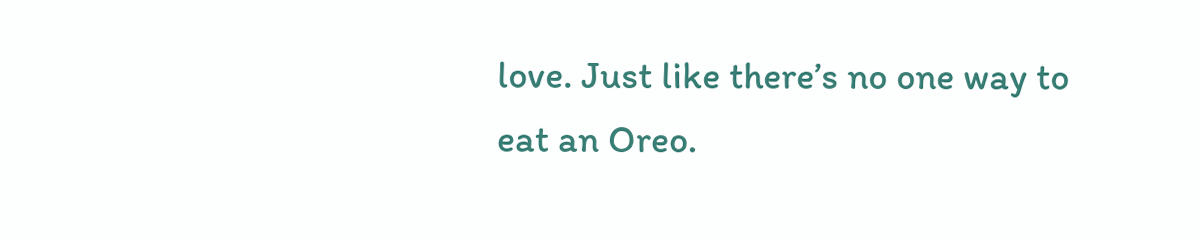love. Just like there’s no one way to eat an Oreo.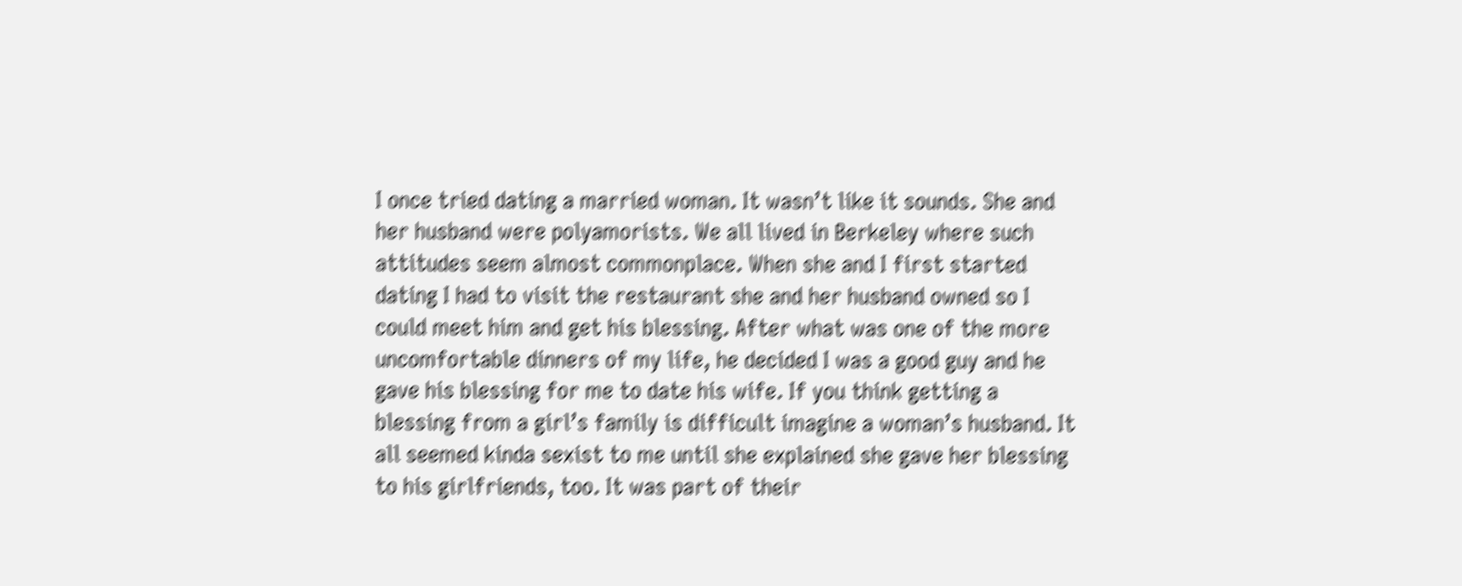I once tried dating a married woman. It wasn’t like it sounds. She and her husband were polyamorists. We all lived in Berkeley where such attitudes seem almost commonplace. When she and I first started dating I had to visit the restaurant she and her husband owned so I could meet him and get his blessing. After what was one of the more uncomfortable dinners of my life, he decided I was a good guy and he gave his blessing for me to date his wife. If you think getting a blessing from a girl’s family is difficult imagine a woman’s husband. It all seemed kinda sexist to me until she explained she gave her blessing to his girlfriends, too. It was part of their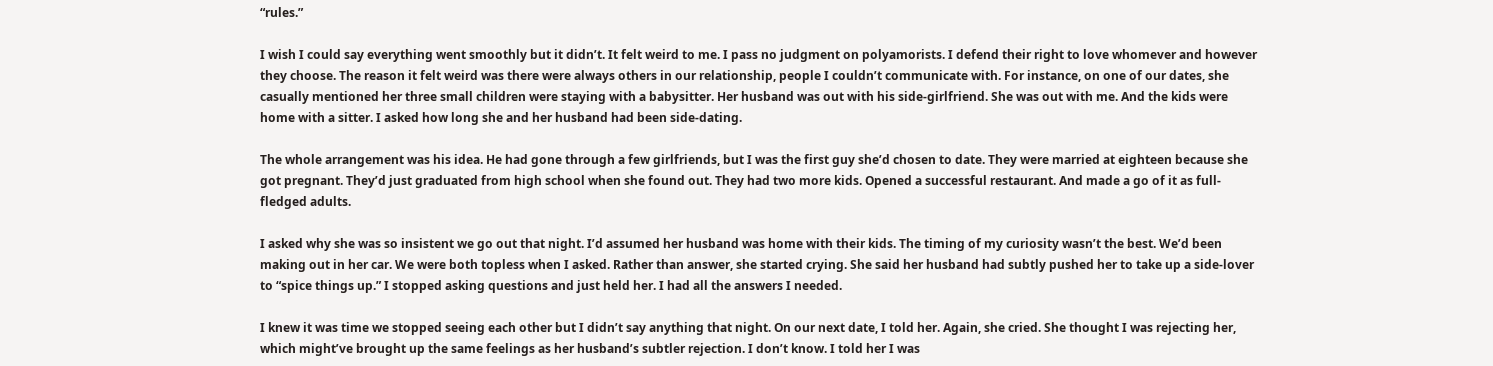“rules.”

I wish I could say everything went smoothly but it didn’t. It felt weird to me. I pass no judgment on polyamorists. I defend their right to love whomever and however they choose. The reason it felt weird was there were always others in our relationship, people I couldn’t communicate with. For instance, on one of our dates, she casually mentioned her three small children were staying with a babysitter. Her husband was out with his side-girlfriend. She was out with me. And the kids were home with a sitter. I asked how long she and her husband had been side-dating.

The whole arrangement was his idea. He had gone through a few girlfriends, but I was the first guy she’d chosen to date. They were married at eighteen because she got pregnant. They’d just graduated from high school when she found out. They had two more kids. Opened a successful restaurant. And made a go of it as full-fledged adults.

I asked why she was so insistent we go out that night. I’d assumed her husband was home with their kids. The timing of my curiosity wasn’t the best. We’d been making out in her car. We were both topless when I asked. Rather than answer, she started crying. She said her husband had subtly pushed her to take up a side-lover to “spice things up.” I stopped asking questions and just held her. I had all the answers I needed.

I knew it was time we stopped seeing each other but I didn’t say anything that night. On our next date, I told her. Again, she cried. She thought I was rejecting her, which might’ve brought up the same feelings as her husband’s subtler rejection. I don’t know. I told her I was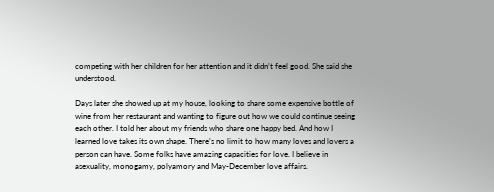competing with her children for her attention and it didn’t feel good. She said she understood.

Days later she showed up at my house, looking to share some expensive bottle of wine from her restaurant and wanting to figure out how we could continue seeing each other. I told her about my friends who share one happy bed. And how I learned love takes its own shape. There’s no limit to how many loves and lovers a person can have. Some folks have amazing capacities for love. I believe in asexuality, monogamy, polyamory and May-December love affairs.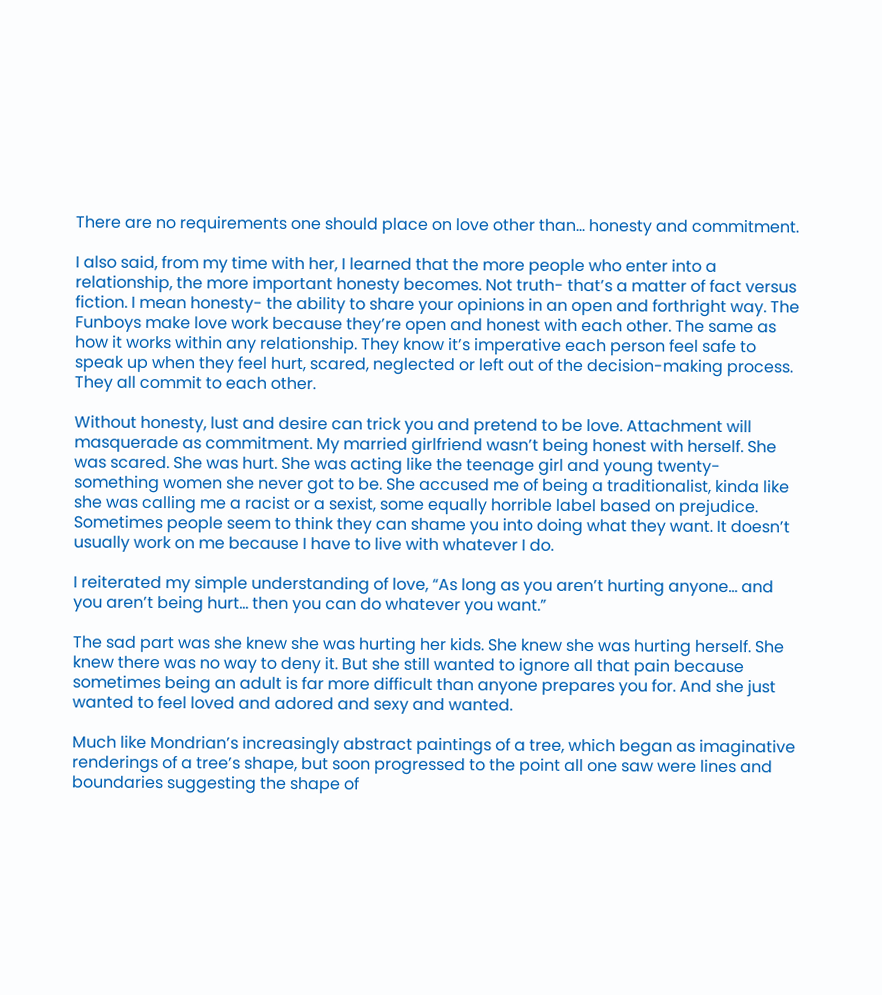There are no requirements one should place on love other than… honesty and commitment.

I also said, from my time with her, I learned that the more people who enter into a relationship, the more important honesty becomes. Not truth- that’s a matter of fact versus fiction. I mean honesty- the ability to share your opinions in an open and forthright way. The Funboys make love work because they’re open and honest with each other. The same as how it works within any relationship. They know it’s imperative each person feel safe to speak up when they feel hurt, scared, neglected or left out of the decision-making process. They all commit to each other.

Without honesty, lust and desire can trick you and pretend to be love. Attachment will masquerade as commitment. My married girlfriend wasn’t being honest with herself. She was scared. She was hurt. She was acting like the teenage girl and young twenty-something women she never got to be. She accused me of being a traditionalist, kinda like she was calling me a racist or a sexist, some equally horrible label based on prejudice. Sometimes people seem to think they can shame you into doing what they want. It doesn’t usually work on me because I have to live with whatever I do.

I reiterated my simple understanding of love, “As long as you aren’t hurting anyone… and you aren’t being hurt… then you can do whatever you want.”

The sad part was she knew she was hurting her kids. She knew she was hurting herself. She knew there was no way to deny it. But she still wanted to ignore all that pain because sometimes being an adult is far more difficult than anyone prepares you for. And she just wanted to feel loved and adored and sexy and wanted.

Much like Mondrian’s increasingly abstract paintings of a tree, which began as imaginative renderings of a tree’s shape, but soon progressed to the point all one saw were lines and boundaries suggesting the shape of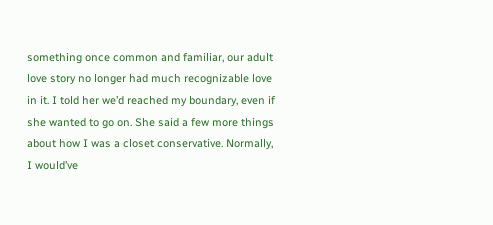something once common and familiar, our adult love story no longer had much recognizable love in it. I told her we’d reached my boundary, even if she wanted to go on. She said a few more things about how I was a closet conservative. Normally, I would’ve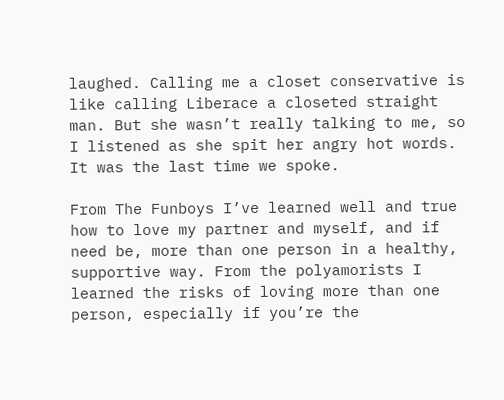laughed. Calling me a closet conservative is like calling Liberace a closeted straight man. But she wasn’t really talking to me, so I listened as she spit her angry hot words. It was the last time we spoke.

From The Funboys I’ve learned well and true how to love my partner and myself, and if need be, more than one person in a healthy, supportive way. From the polyamorists I learned the risks of loving more than one person, especially if you’re the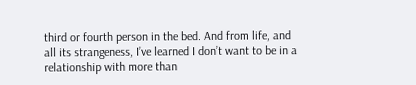third or fourth person in the bed. And from life, and all its strangeness, I’ve learned I don’t want to be in a relationship with more than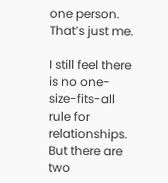one person. That’s just me.

I still feel there is no one-size-fits-all rule for relationships. But there are two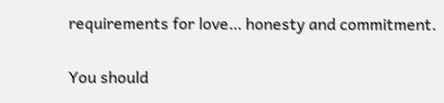requirements for love… honesty and commitment.

You should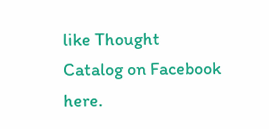like Thought Catalog on Facebook here.